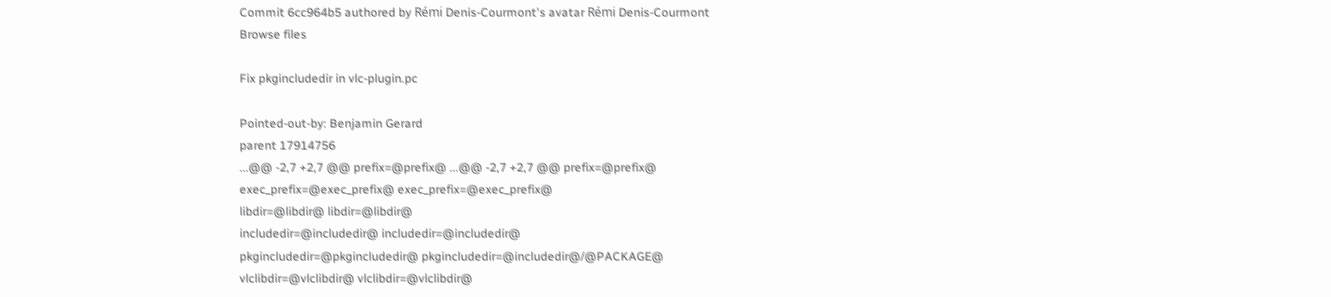Commit 6cc964b5 authored by Rémi Denis-Courmont's avatar Rémi Denis-Courmont
Browse files

Fix pkgincludedir in vlc-plugin.pc

Pointed-out-by: Benjamin Gerard
parent 17914756
...@@ -2,7 +2,7 @@ prefix=@prefix@ ...@@ -2,7 +2,7 @@ prefix=@prefix@
exec_prefix=@exec_prefix@ exec_prefix=@exec_prefix@
libdir=@libdir@ libdir=@libdir@
includedir=@includedir@ includedir=@includedir@
pkgincludedir=@pkgincludedir@ pkgincludedir=@includedir@/@PACKAGE@
vlclibdir=@vlclibdir@ vlclibdir=@vlclibdir@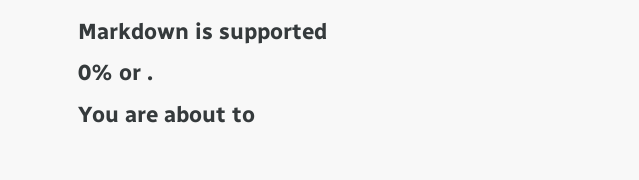Markdown is supported
0% or .
You are about to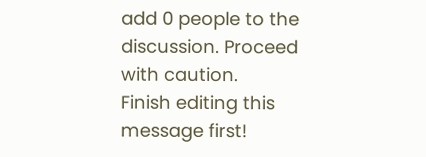add 0 people to the discussion. Proceed with caution.
Finish editing this message first!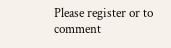Please register or to comment